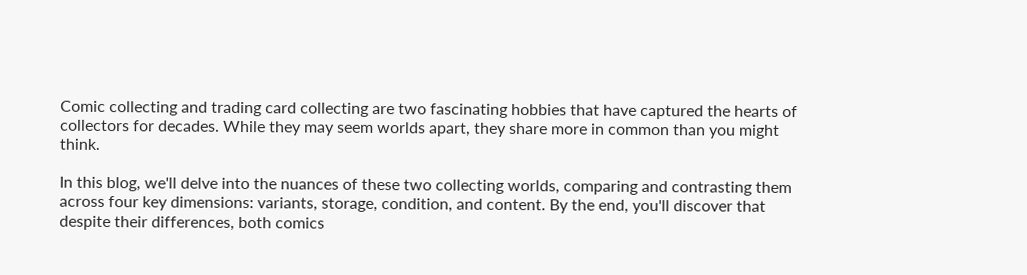Comic collecting and trading card collecting are two fascinating hobbies that have captured the hearts of collectors for decades. While they may seem worlds apart, they share more in common than you might think.

In this blog, we'll delve into the nuances of these two collecting worlds, comparing and contrasting them across four key dimensions: variants, storage, condition, and content. By the end, you'll discover that despite their differences, both comics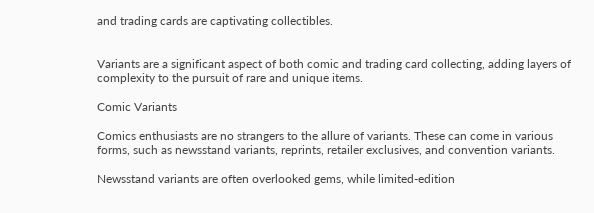and trading cards are captivating collectibles.


Variants are a significant aspect of both comic and trading card collecting, adding layers of complexity to the pursuit of rare and unique items.

Comic Variants

Comics enthusiasts are no strangers to the allure of variants. These can come in various forms, such as newsstand variants, reprints, retailer exclusives, and convention variants.

Newsstand variants are often overlooked gems, while limited-edition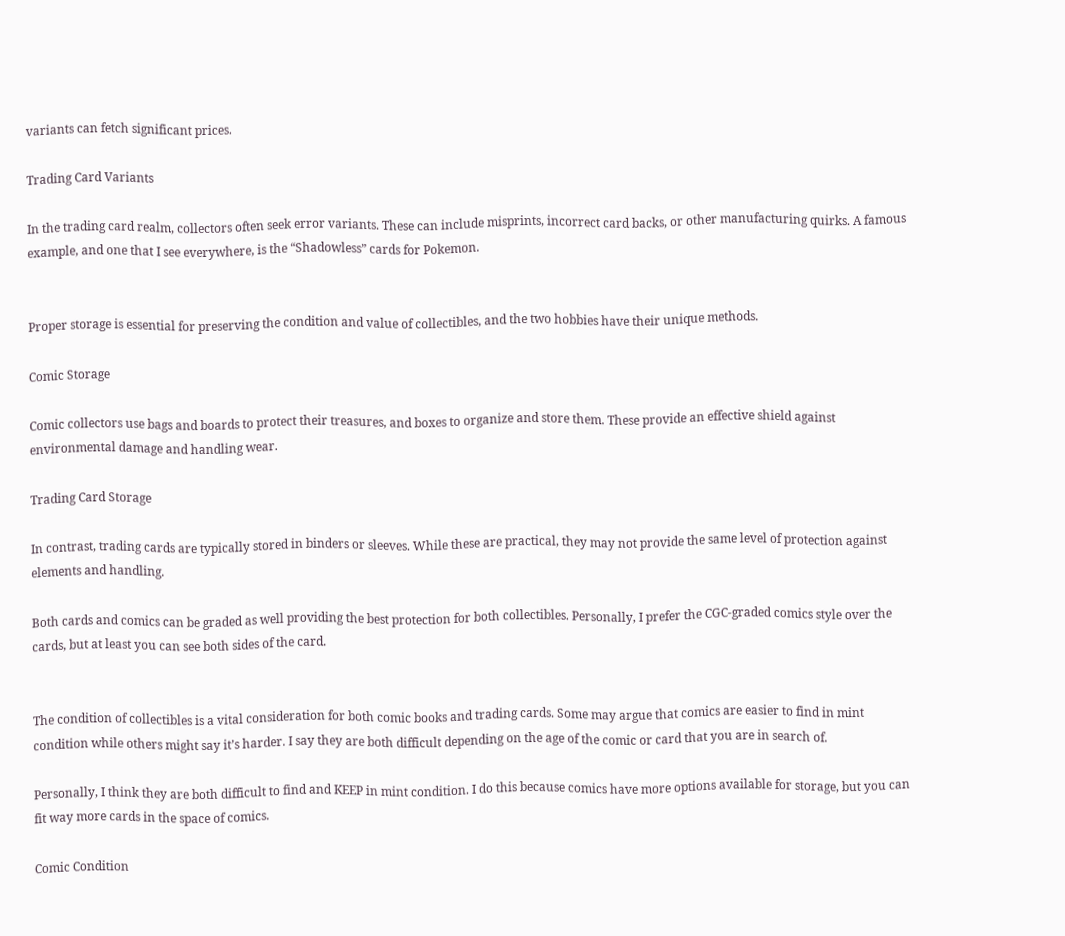variants can fetch significant prices.

Trading Card Variants

In the trading card realm, collectors often seek error variants. These can include misprints, incorrect card backs, or other manufacturing quirks. A famous example, and one that I see everywhere, is the “Shadowless” cards for Pokemon.


Proper storage is essential for preserving the condition and value of collectibles, and the two hobbies have their unique methods.

Comic Storage

Comic collectors use bags and boards to protect their treasures, and boxes to organize and store them. These provide an effective shield against environmental damage and handling wear.

Trading Card Storage

In contrast, trading cards are typically stored in binders or sleeves. While these are practical, they may not provide the same level of protection against elements and handling.

Both cards and comics can be graded as well providing the best protection for both collectibles. Personally, I prefer the CGC-graded comics style over the cards, but at least you can see both sides of the card.


The condition of collectibles is a vital consideration for both comic books and trading cards. Some may argue that comics are easier to find in mint condition while others might say it’s harder. I say they are both difficult depending on the age of the comic or card that you are in search of.

Personally, I think they are both difficult to find and KEEP in mint condition. I do this because comics have more options available for storage, but you can fit way more cards in the space of comics.

Comic Condition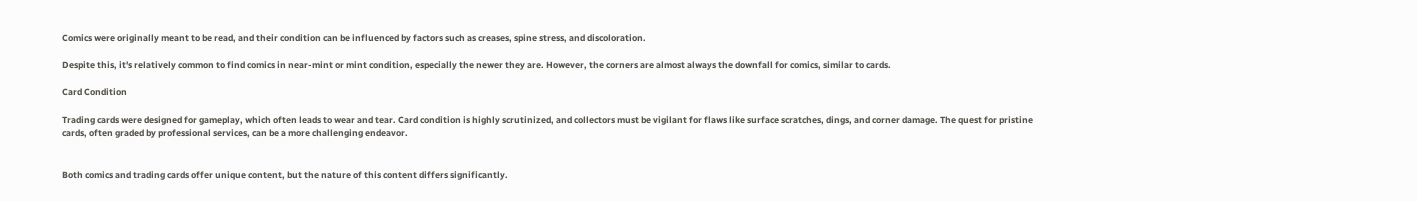Comics were originally meant to be read, and their condition can be influenced by factors such as creases, spine stress, and discoloration.

Despite this, it's relatively common to find comics in near-mint or mint condition, especially the newer they are. However, the corners are almost always the downfall for comics, similar to cards.

Card Condition

Trading cards were designed for gameplay, which often leads to wear and tear. Card condition is highly scrutinized, and collectors must be vigilant for flaws like surface scratches, dings, and corner damage. The quest for pristine cards, often graded by professional services, can be a more challenging endeavor.


Both comics and trading cards offer unique content, but the nature of this content differs significantly.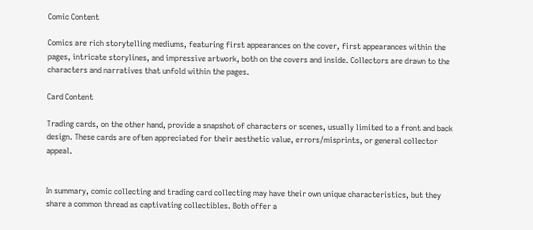Comic Content

Comics are rich storytelling mediums, featuring first appearances on the cover, first appearances within the pages, intricate storylines, and impressive artwork, both on the covers and inside. Collectors are drawn to the characters and narratives that unfold within the pages.

Card Content

Trading cards, on the other hand, provide a snapshot of characters or scenes, usually limited to a front and back design. These cards are often appreciated for their aesthetic value, errors/misprints, or general collector appeal.


In summary, comic collecting and trading card collecting may have their own unique characteristics, but they share a common thread as captivating collectibles. Both offer a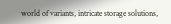world of variants, intricate storage solutions,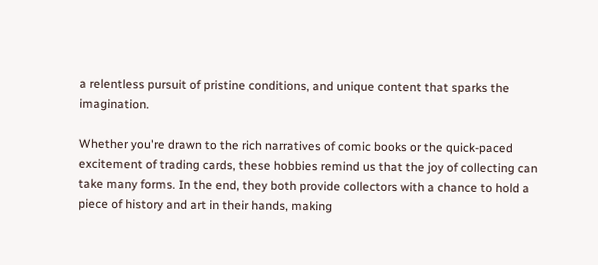a relentless pursuit of pristine conditions, and unique content that sparks the imagination.

Whether you're drawn to the rich narratives of comic books or the quick-paced excitement of trading cards, these hobbies remind us that the joy of collecting can take many forms. In the end, they both provide collectors with a chance to hold a piece of history and art in their hands, making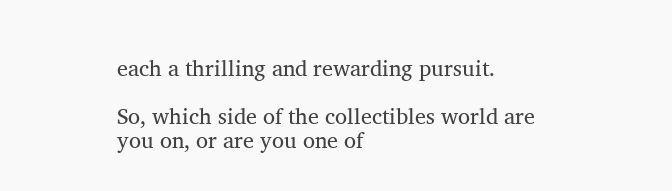each a thrilling and rewarding pursuit.

So, which side of the collectibles world are you on, or are you one of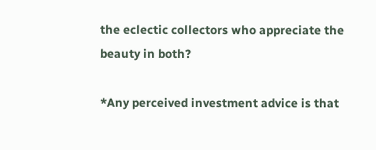the eclectic collectors who appreciate the beauty in both?

*Any perceived investment advice is that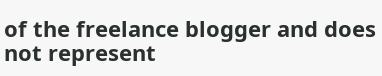of the freelance blogger and does not represent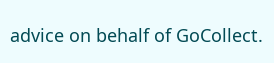advice on behalf of GoCollect.